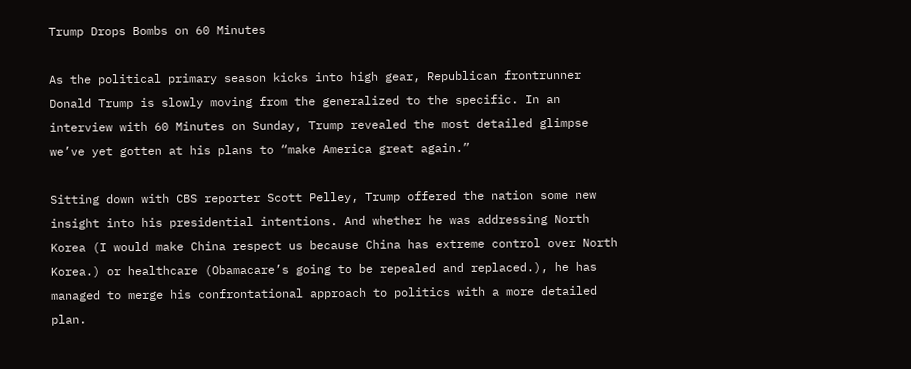Trump Drops Bombs on 60 Minutes

As the political primary season kicks into high gear, Republican frontrunner Donald Trump is slowly moving from the generalized to the specific. In an interview with 60 Minutes on Sunday, Trump revealed the most detailed glimpse we’ve yet gotten at his plans to “make America great again.”

Sitting down with CBS reporter Scott Pelley, Trump offered the nation some new insight into his presidential intentions. And whether he was addressing North Korea (I would make China respect us because China has extreme control over North Korea.) or healthcare (Obamacare’s going to be repealed and replaced.), he has managed to merge his confrontational approach to politics with a more detailed plan.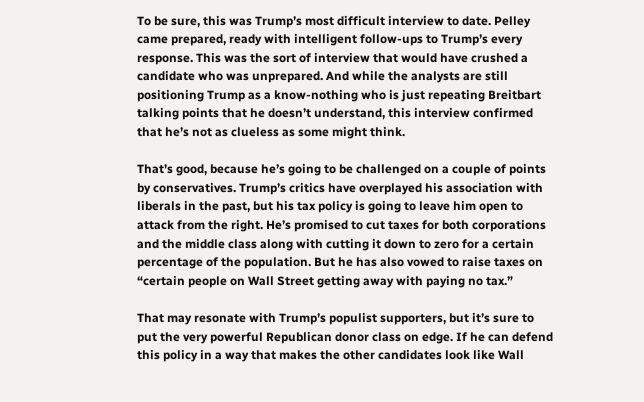To be sure, this was Trump’s most difficult interview to date. Pelley came prepared, ready with intelligent follow-ups to Trump’s every response. This was the sort of interview that would have crushed a candidate who was unprepared. And while the analysts are still positioning Trump as a know-nothing who is just repeating Breitbart talking points that he doesn’t understand, this interview confirmed that he’s not as clueless as some might think.

That’s good, because he’s going to be challenged on a couple of points by conservatives. Trump’s critics have overplayed his association with liberals in the past, but his tax policy is going to leave him open to attack from the right. He’s promised to cut taxes for both corporations and the middle class along with cutting it down to zero for a certain percentage of the population. But he has also vowed to raise taxes on “certain people on Wall Street getting away with paying no tax.”

That may resonate with Trump’s populist supporters, but it’s sure to put the very powerful Republican donor class on edge. If he can defend this policy in a way that makes the other candidates look like Wall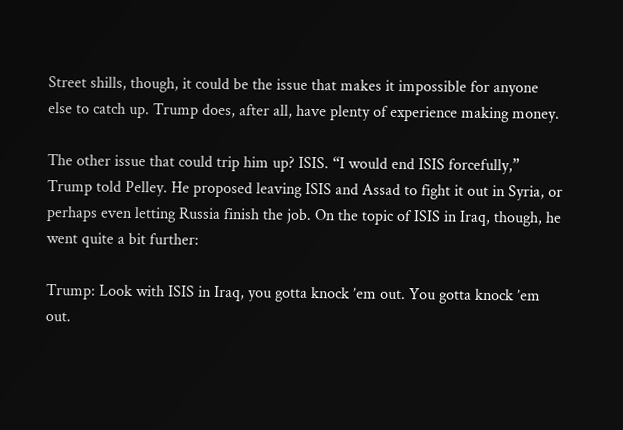Street shills, though, it could be the issue that makes it impossible for anyone else to catch up. Trump does, after all, have plenty of experience making money.

The other issue that could trip him up? ISIS. “I would end ISIS forcefully,” Trump told Pelley. He proposed leaving ISIS and Assad to fight it out in Syria, or perhaps even letting Russia finish the job. On the topic of ISIS in Iraq, though, he went quite a bit further:

Trump: Look with ISIS in Iraq, you gotta knock ’em out. You gotta knock ’em out.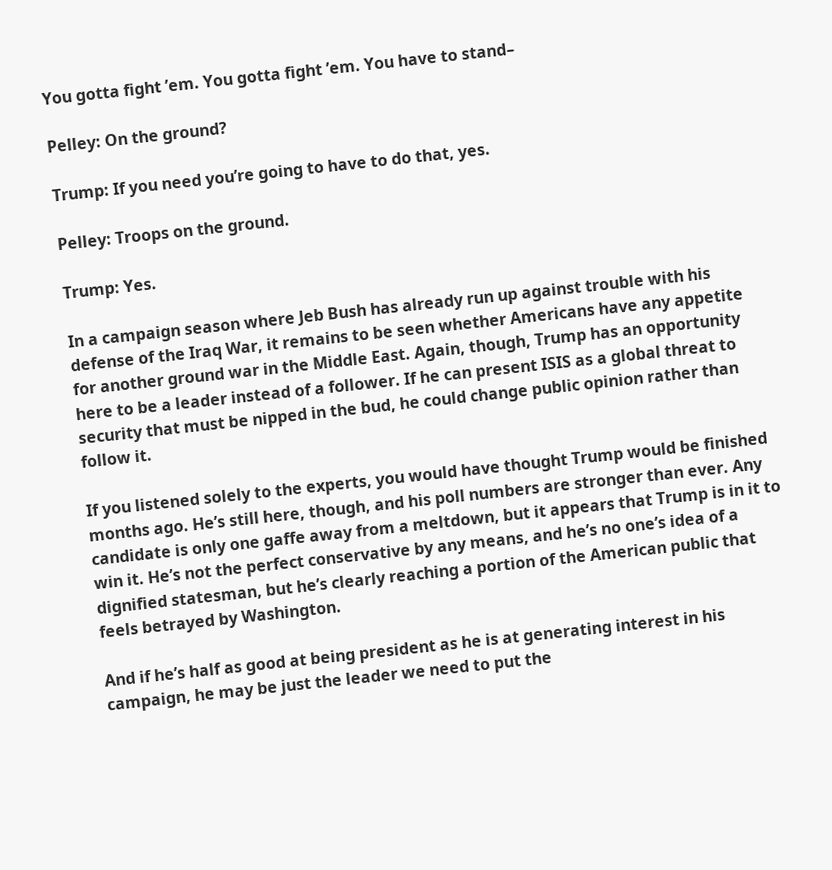You gotta fight ’em. You gotta fight ’em. You have to stand–

Pelley: On the ground?

Trump: If you need you’re going to have to do that, yes.

Pelley: Troops on the ground.

Trump: Yes.

In a campaign season where Jeb Bush has already run up against trouble with his defense of the Iraq War, it remains to be seen whether Americans have any appetite for another ground war in the Middle East. Again, though, Trump has an opportunity here to be a leader instead of a follower. If he can present ISIS as a global threat to security that must be nipped in the bud, he could change public opinion rather than follow it.

If you listened solely to the experts, you would have thought Trump would be finished months ago. He’s still here, though, and his poll numbers are stronger than ever. Any candidate is only one gaffe away from a meltdown, but it appears that Trump is in it to win it. He’s not the perfect conservative by any means, and he’s no one’s idea of a dignified statesman, but he’s clearly reaching a portion of the American public that feels betrayed by Washington.

And if he’s half as good at being president as he is at generating interest in his campaign, he may be just the leader we need to put the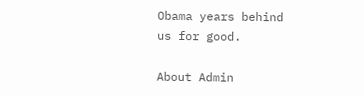Obama years behind us for good.

About Admin